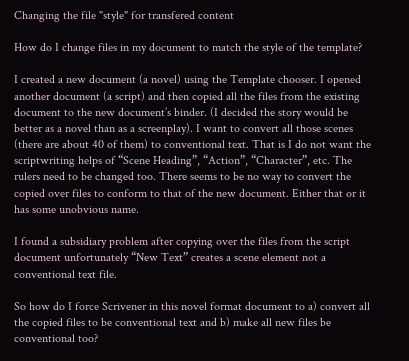Changing the file "style" for transfered content

How do I change files in my document to match the style of the template?

I created a new document (a novel) using the Template chooser. I opened another document (a script) and then copied all the files from the existing document to the new document’s binder. (I decided the story would be better as a novel than as a screenplay). I want to convert all those scenes (there are about 40 of them) to conventional text. That is I do not want the scriptwriting helps of “Scene Heading”, “Action”, “Character”, etc. The rulers need to be changed too. There seems to be no way to convert the copied over files to conform to that of the new document. Either that or it has some unobvious name.

I found a subsidiary problem after copying over the files from the script document unfortunately “New Text” creates a scene element not a conventional text file.

So how do I force Scrivener in this novel format document to a) convert all the copied files to be conventional text and b) make all new files be conventional too?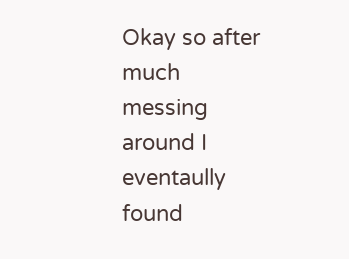Okay so after much messing around I eventaully found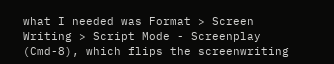what I needed was Format > Screen Writing > Script Mode - Screenplay (Cmd-8), which flips the screenwriting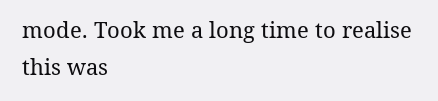mode. Took me a long time to realise this was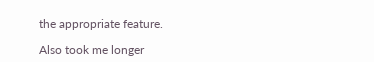the appropriate feature.

Also took me longer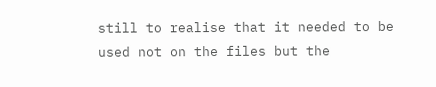still to realise that it needed to be used not on the files but the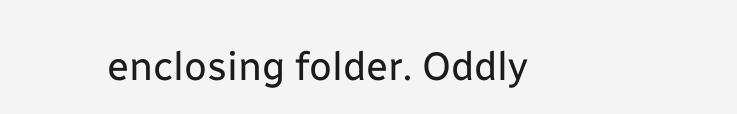enclosing folder. Oddly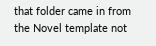that folder came in from the Novel template not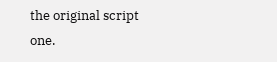the original script one.